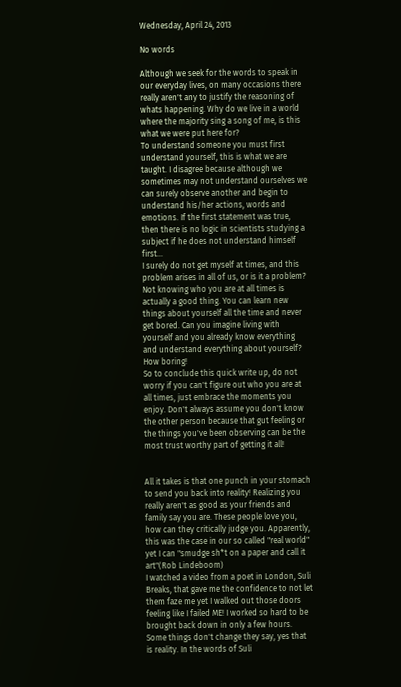Wednesday, April 24, 2013

No words

Although we seek for the words to speak in our everyday lives, on many occasions there really aren't any to justify the reasoning of whats happening. Why do we live in a world where the majority sing a song of me, is this what we were put here for?
To understand someone you must first understand yourself, this is what we are taught. I disagree because although we sometimes may not understand ourselves we can surely observe another and begin to understand his/her actions, words and emotions. If the first statement was true, then there is no logic in scientists studying a subject if he does not understand himself first...
I surely do not get myself at times, and this problem arises in all of us, or is it a problem? Not knowing who you are at all times is actually a good thing. You can learn new things about yourself all the time and never get bored. Can you imagine living with yourself and you already know everything and understand everything about yourself? How boring!
So to conclude this quick write up, do not worry if you can't figure out who you are at all times, just embrace the moments you enjoy. Don't always assume you don't know the other person because that gut feeling or the things you've been observing can be the most trust worthy part of getting it all!


All it takes is that one punch in your stomach to send you back into reality! Realizing you really aren't as good as your friends and family say you are. These people love you, how can they critically judge you. Apparently, this was the case in our so called "real world" yet I can "smudge sh*t on a paper and call it art"(Rob Lindeboom)
I watched a video from a poet in London, Suli Breaks, that gave me the confidence to not let them faze me yet I walked out those doors feeling like I failed ME! I worked so hard to be brought back down in only a few hours. Some things don't change they say, yes that is reality. In the words of Suli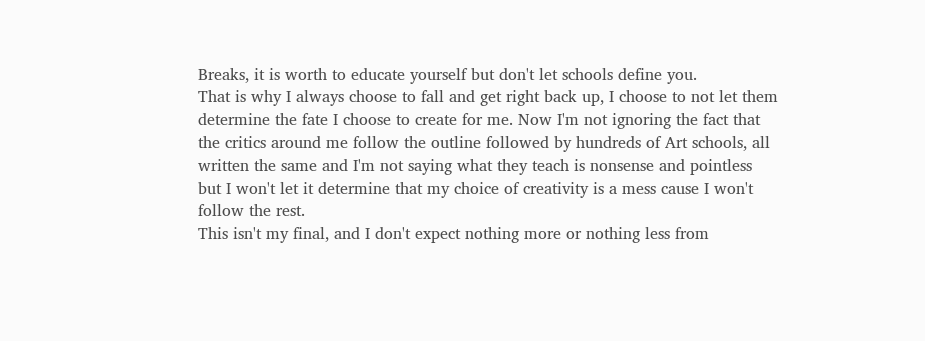Breaks, it is worth to educate yourself but don't let schools define you.
That is why I always choose to fall and get right back up, I choose to not let them determine the fate I choose to create for me. Now I'm not ignoring the fact that the critics around me follow the outline followed by hundreds of Art schools, all written the same and I'm not saying what they teach is nonsense and pointless but I won't let it determine that my choice of creativity is a mess cause I won't follow the rest.
This isn't my final, and I don't expect nothing more or nothing less from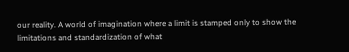our reality. A world of imagination where a limit is stamped only to show the limitations and standardization of what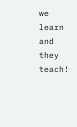we learn and they teach!